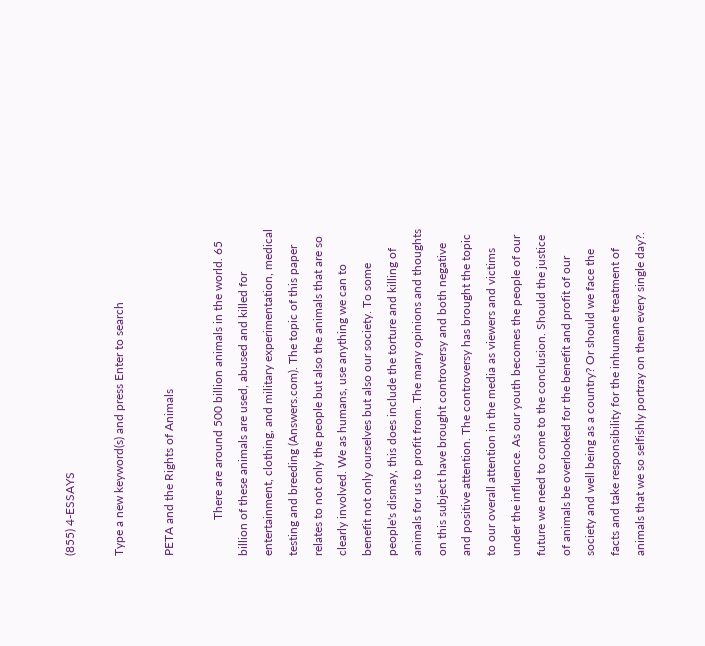(855) 4-ESSAYS

Type a new keyword(s) and press Enter to search

PETA and the Rights of Animals

            There are around 500 billion animals in the world. 65 billion of these animals are used, abused and killed for entertainment, clothing, and military experimentation, medical testing and breeding (Answers.com). The topic of this paper relates to not only the people but also the animals that are so clearly involved. We as humans, use anything we can to benefit not only ourselves but also our society. To some people's dismay, this does include the torture and killing of animals for us to profit from. The many opinions and thoughts on this subject have brought controversy and both negative and positive attention. The controversy has brought the topic to our overall attention in the media as viewers and victims under the influence. As our youth becomes the people of our future we need to come to the conclusion. Should the justice of animals be overlooked for the benefit and profit of our society and well being as a country? Or should we face the facts and take responsibility for the inhumane treatment of animals that we so selfishly portray on them every single day?.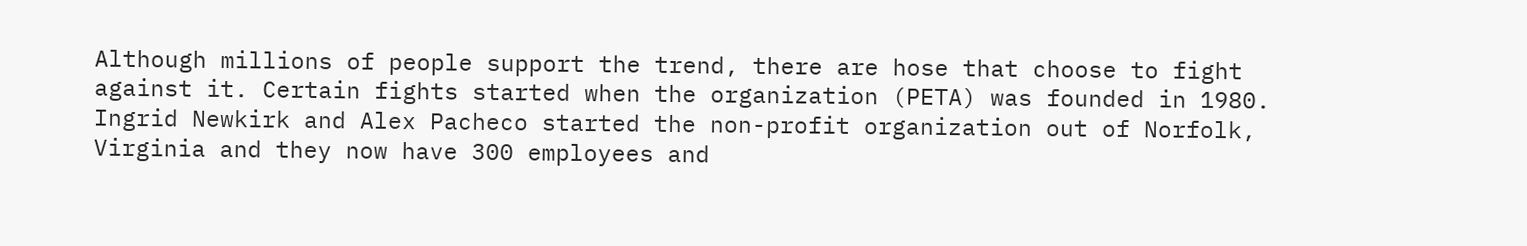Although millions of people support the trend, there are hose that choose to fight against it. Certain fights started when the organization (PETA) was founded in 1980. Ingrid Newkirk and Alex Pacheco started the non-profit organization out of Norfolk, Virginia and they now have 300 employees and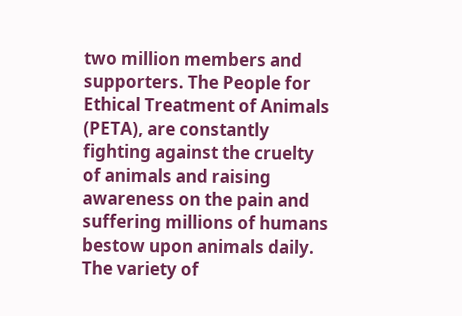two million members and supporters. The People for Ethical Treatment of Animals (PETA), are constantly fighting against the cruelty of animals and raising awareness on the pain and suffering millions of humans bestow upon animals daily. The variety of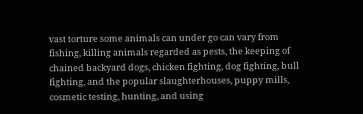vast torture some animals can under go can vary from fishing, killing animals regarded as pests, the keeping of chained backyard dogs, chicken fighting, dog fighting, bull fighting, and the popular slaughterhouses, puppy mills, cosmetic testing, hunting, and using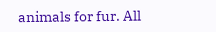animals for fur. All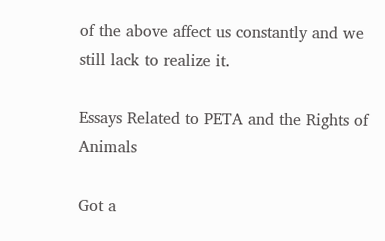of the above affect us constantly and we still lack to realize it.

Essays Related to PETA and the Rights of Animals

Got a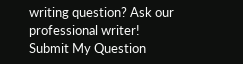writing question? Ask our professional writer!
Submit My Question